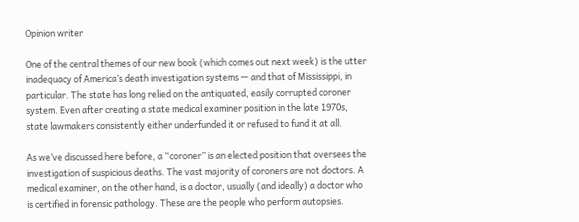Opinion writer

One of the central themes of our new book (which comes out next week) is the utter inadequacy of America’s death investigation systems — and that of Mississippi, in particular. The state has long relied on the antiquated, easily corrupted coroner system. Even after creating a state medical examiner position in the late 1970s, state lawmakers consistently either underfunded it or refused to fund it at all.

As we’ve discussed here before, a “coroner” is an elected position that oversees the investigation of suspicious deaths. The vast majority of coroners are not doctors. A medical examiner, on the other hand, is a doctor, usually (and ideally) a doctor who is certified in forensic pathology. These are the people who perform autopsies.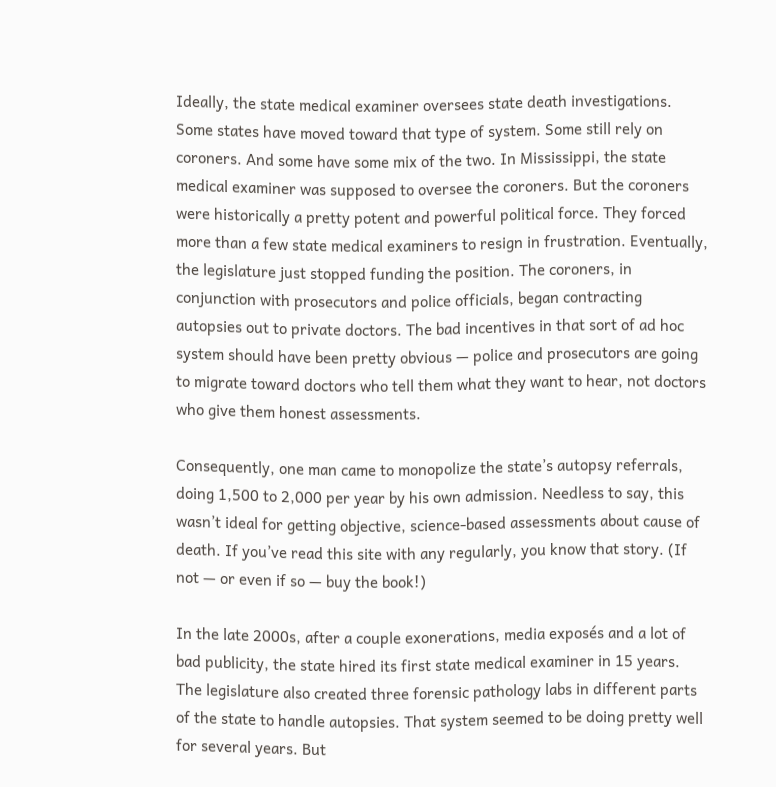Ideally, the state medical examiner oversees state death investigations. Some states have moved toward that type of system. Some still rely on coroners. And some have some mix of the two. In Mississippi, the state medical examiner was supposed to oversee the coroners. But the coroners were historically a pretty potent and powerful political force. They forced more than a few state medical examiners to resign in frustration. Eventually, the legislature just stopped funding the position. The coroners, in conjunction with prosecutors and police officials, began contracting autopsies out to private doctors. The bad incentives in that sort of ad hoc system should have been pretty obvious — police and prosecutors are going to migrate toward doctors who tell them what they want to hear, not doctors who give them honest assessments.

Consequently, one man came to monopolize the state’s autopsy referrals, doing 1,500 to 2,000 per year by his own admission. Needless to say, this wasn’t ideal for getting objective, science-based assessments about cause of death. If you’ve read this site with any regularly, you know that story. (If not — or even if so — buy the book!)

In the late 2000s, after a couple exonerations, media exposés and a lot of bad publicity, the state hired its first state medical examiner in 15 years. The legislature also created three forensic pathology labs in different parts of the state to handle autopsies. That system seemed to be doing pretty well for several years. But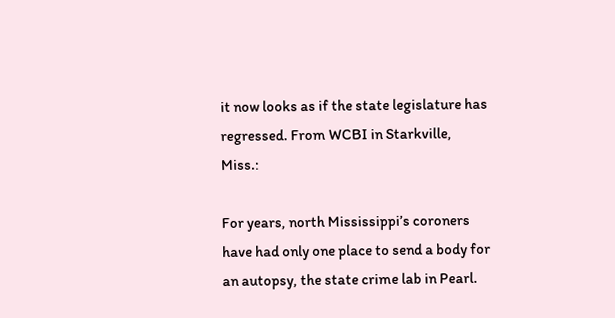it now looks as if the state legislature has regressed. From WCBI in Starkville, Miss.:

For years, north Mississippi’s coroners have had only one place to send a body for an autopsy, the state crime lab in Pearl.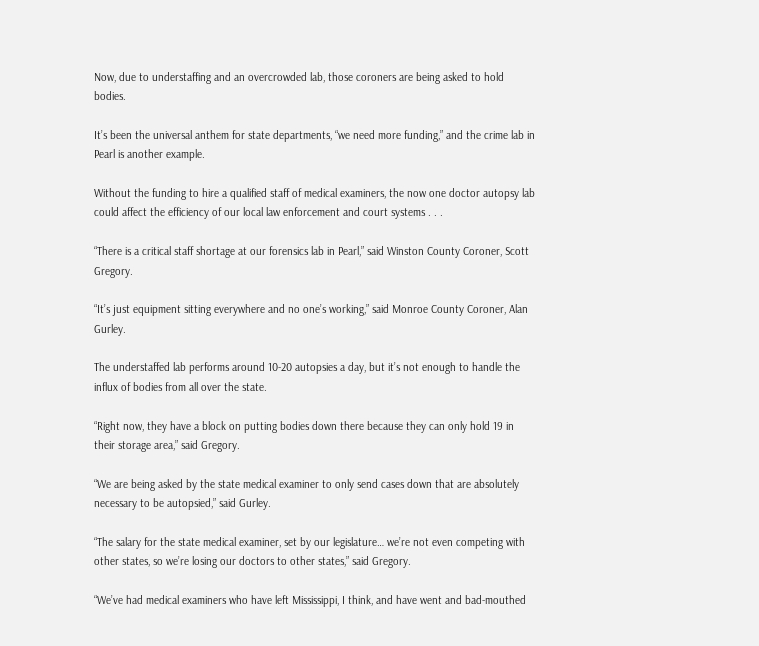Now, due to understaffing and an overcrowded lab, those coroners are being asked to hold bodies.

It’s been the universal anthem for state departments, “we need more funding,” and the crime lab in Pearl is another example.

Without the funding to hire a qualified staff of medical examiners, the now one doctor autopsy lab could affect the efficiency of our local law enforcement and court systems . . .

“There is a critical staff shortage at our forensics lab in Pearl,” said Winston County Coroner, Scott Gregory.

“It’s just equipment sitting everywhere and no one’s working,” said Monroe County Coroner, Alan Gurley.

The understaffed lab performs around 10-20 autopsies a day, but it’s not enough to handle the influx of bodies from all over the state.

“Right now, they have a block on putting bodies down there because they can only hold 19 in their storage area,” said Gregory.

“We are being asked by the state medical examiner to only send cases down that are absolutely necessary to be autopsied,” said Gurley.

“The salary for the state medical examiner, set by our legislature… we’re not even competing with other states, so we’re losing our doctors to other states,” said Gregory.

“We’ve had medical examiners who have left Mississippi, I think, and have went and bad-mouthed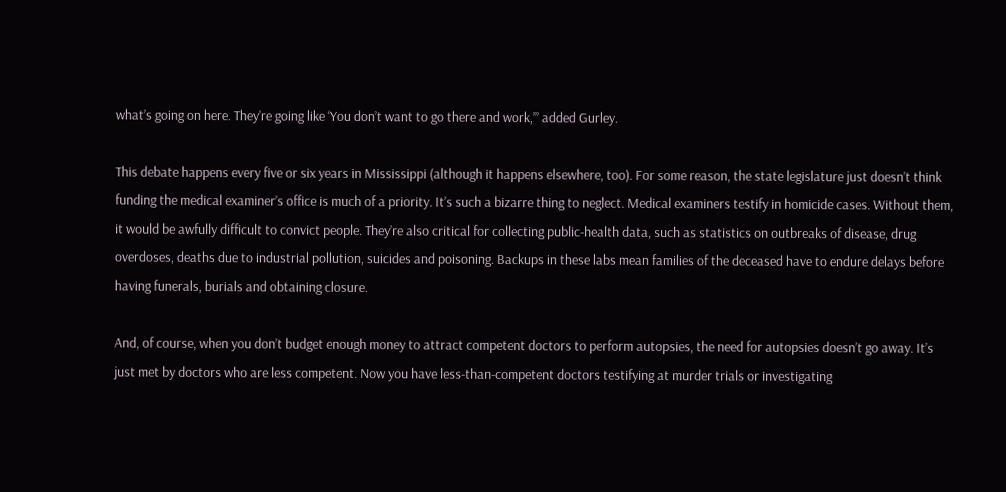what’s going on here. They’re going like ‘You don’t want to go there and work,’” added Gurley.

This debate happens every five or six years in Mississippi (although it happens elsewhere, too). For some reason, the state legislature just doesn’t think funding the medical examiner’s office is much of a priority. It’s such a bizarre thing to neglect. Medical examiners testify in homicide cases. Without them, it would be awfully difficult to convict people. They’re also critical for collecting public-health data, such as statistics on outbreaks of disease, drug overdoses, deaths due to industrial pollution, suicides and poisoning. Backups in these labs mean families of the deceased have to endure delays before having funerals, burials and obtaining closure.

And, of course, when you don’t budget enough money to attract competent doctors to perform autopsies, the need for autopsies doesn’t go away. It’s just met by doctors who are less competent. Now you have less-than-competent doctors testifying at murder trials or investigating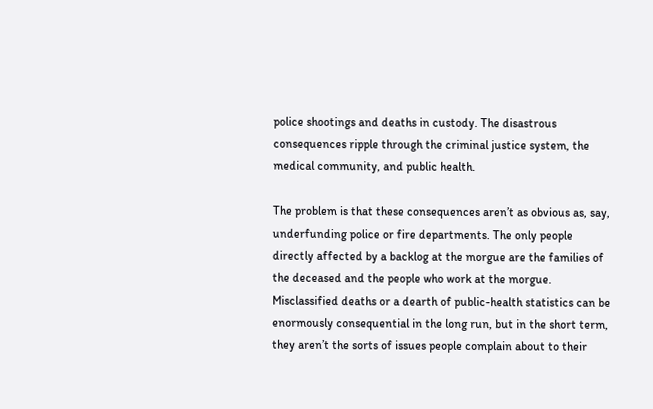police shootings and deaths in custody. The disastrous consequences ripple through the criminal justice system, the medical community, and public health.

The problem is that these consequences aren’t as obvious as, say, underfunding police or fire departments. The only people directly affected by a backlog at the morgue are the families of the deceased and the people who work at the morgue. Misclassified deaths or a dearth of public-health statistics can be enormously consequential in the long run, but in the short term, they aren’t the sorts of issues people complain about to their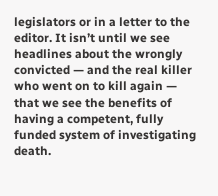legislators or in a letter to the editor. It isn’t until we see headlines about the wrongly convicted — and the real killer who went on to kill again — that we see the benefits of having a competent, fully funded system of investigating death.